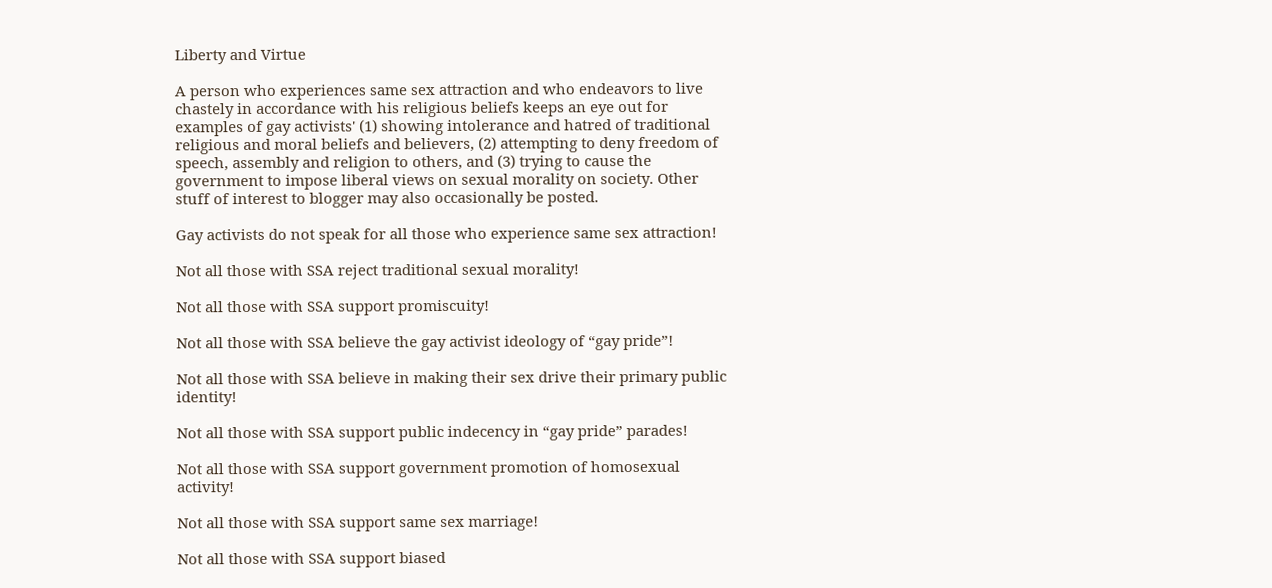Liberty and Virtue

A person who experiences same sex attraction and who endeavors to live chastely in accordance with his religious beliefs keeps an eye out for examples of gay activists' (1) showing intolerance and hatred of traditional religious and moral beliefs and believers, (2) attempting to deny freedom of speech, assembly and religion to others, and (3) trying to cause the government to impose liberal views on sexual morality on society. Other stuff of interest to blogger may also occasionally be posted.

Gay activists do not speak for all those who experience same sex attraction!

Not all those with SSA reject traditional sexual morality!

Not all those with SSA support promiscuity!

Not all those with SSA believe the gay activist ideology of “gay pride”!

Not all those with SSA believe in making their sex drive their primary public identity!

Not all those with SSA support public indecency in “gay pride” parades!

Not all those with SSA support government promotion of homosexual activity!

Not all those with SSA support same sex marriage!

Not all those with SSA support biased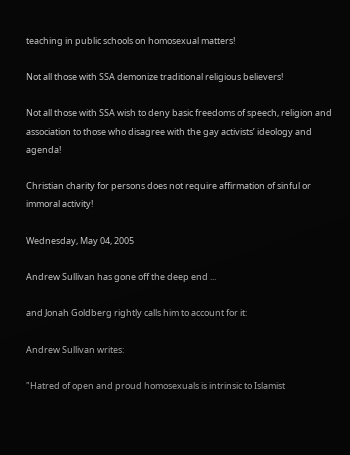teaching in public schools on homosexual matters!

Not all those with SSA demonize traditional religious believers!

Not all those with SSA wish to deny basic freedoms of speech, religion and association to those who disagree with the gay activists’ ideology and agenda!

Christian charity for persons does not require affirmation of sinful or immoral activity!

Wednesday, May 04, 2005

Andrew Sullivan has gone off the deep end ...

and Jonah Goldberg rightly calls him to account for it:

Andrew Sullivan writes:

"Hatred of open and proud homosexuals is intrinsic to Islamist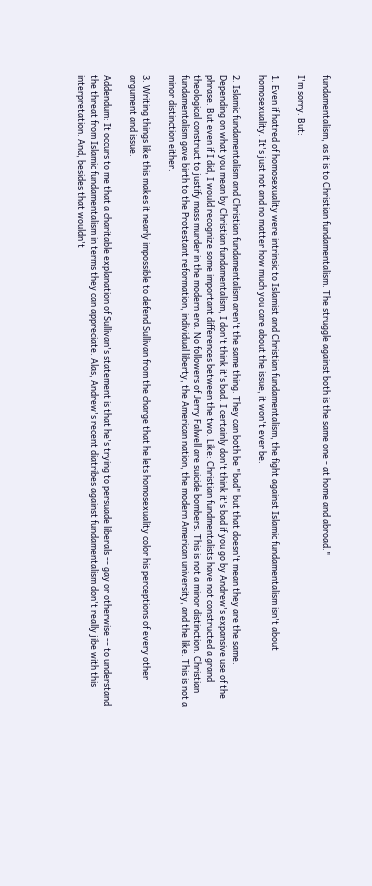fundamentalism, as it is to Christian fundamentalism. The struggle against both is the same one - at home and abroad."

I'm sorry. But:

1. Even if hatred of homosexuality were intrinsic to Islamist and Christian fundamentalism, the fight against Islamic fundamentalism isn't about homosexuality. It's just not and no matter how much you care about the issue, it won't ever be.

2. Islamic fundamentalism and Christian fundamentalism aren't the same thing. They can both be "bad" but that doesn't mean they are the same. Depending on what you mean by Christian fundamentalism, I don't think it's bad. I certainly don't think it's bad if you go by Andrew's expansive use of the phrase. But even if I did, I would recognize some important differences between the two. Like: Christian fundmentalists have not constructed a grand theological construct to justify mass murder in the modern era. No followers of Jerry Falwell are suicide bombers. This is not a minor distinction. Christian fundamentalism gave birth to the Protestant reformation, individual liberty, the American nation, the modern American university, and the like. This is not a minor distinction either.

3. Writing things like this makes it nearly impossible to defend Sullivan from the charge that he lets homosexuality color his perceptions of every other argument and issue.

Addendum: It occurs to me that a charitable explanation of Sullivan's statement is that he's trying to persuade liberals -- gay or otherwise -- to understand the threat from Islamic fundamentalism in terms they can appreciate. Alas, Andrew's recent diatribes against fundamentalism don't really jibe with this interpretation. And, besides that wouldn't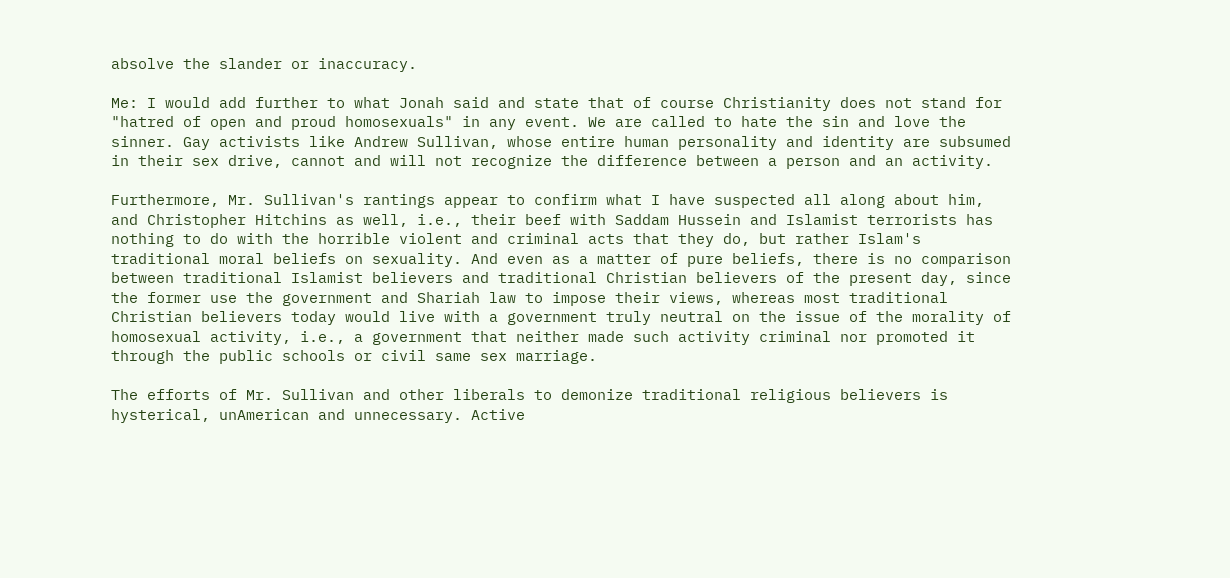absolve the slander or inaccuracy.

Me: I would add further to what Jonah said and state that of course Christianity does not stand for "hatred of open and proud homosexuals" in any event. We are called to hate the sin and love the sinner. Gay activists like Andrew Sullivan, whose entire human personality and identity are subsumed in their sex drive, cannot and will not recognize the difference between a person and an activity.

Furthermore, Mr. Sullivan's rantings appear to confirm what I have suspected all along about him, and Christopher Hitchins as well, i.e., their beef with Saddam Hussein and Islamist terrorists has nothing to do with the horrible violent and criminal acts that they do, but rather Islam's traditional moral beliefs on sexuality. And even as a matter of pure beliefs, there is no comparison between traditional Islamist believers and traditional Christian believers of the present day, since the former use the government and Shariah law to impose their views, whereas most traditional Christian believers today would live with a government truly neutral on the issue of the morality of homosexual activity, i.e., a government that neither made such activity criminal nor promoted it through the public schools or civil same sex marriage.

The efforts of Mr. Sullivan and other liberals to demonize traditional religious believers is hysterical, unAmerican and unnecessary. Active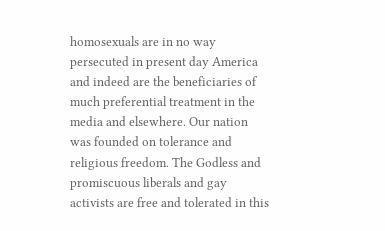homosexuals are in no way persecuted in present day America and indeed are the beneficiaries of much preferential treatment in the media and elsewhere. Our nation was founded on tolerance and religious freedom. The Godless and promiscuous liberals and gay activists are free and tolerated in this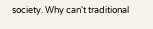society. Why can't traditional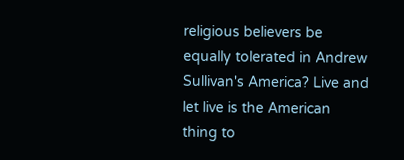religious believers be equally tolerated in Andrew Sullivan's America? Live and let live is the American thing to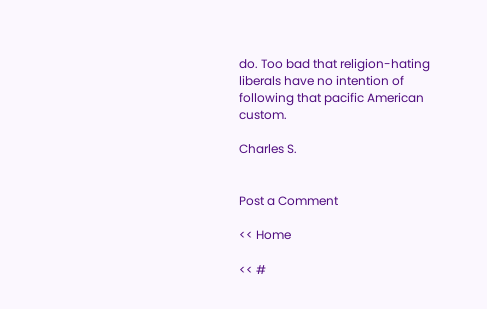do. Too bad that religion-hating liberals have no intention of following that pacific American custom.

Charles S.


Post a Comment

<< Home

<< #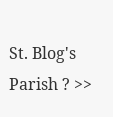St. Blog's Parish ? >>